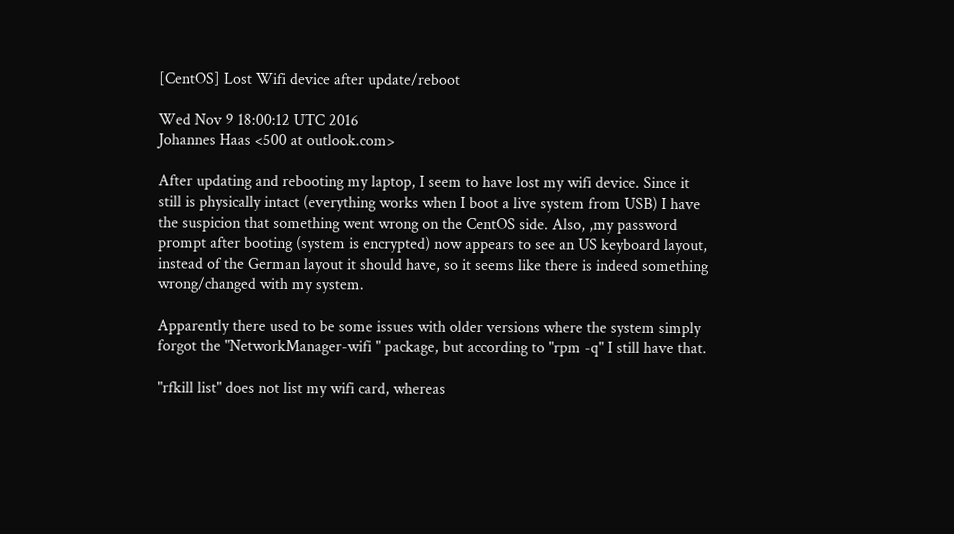[CentOS] Lost Wifi device after update/reboot

Wed Nov 9 18:00:12 UTC 2016
Johannes Haas <500 at outlook.com>

After updating and rebooting my laptop, I seem to have lost my wifi device. Since it still is physically intact (everything works when I boot a live system from USB) I have the suspicion that something went wrong on the CentOS side. Also, ,my password prompt after booting (system is encrypted) now appears to see an US keyboard layout, instead of the German layout it should have, so it seems like there is indeed something wrong/changed with my system.

Apparently there used to be some issues with older versions where the system simply forgot the "NetworkManager-wifi " package, but according to "rpm -q" I still have that.

"rfkill list" does not list my wifi card, whereas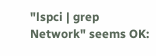"lspci | grep Network" seems OK: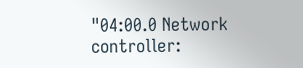"04:00.0 Network controller: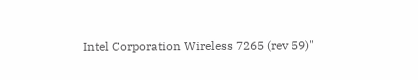Intel Corporation Wireless 7265 (rev 59)"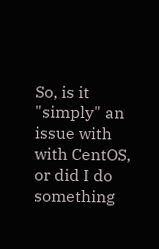So, is it "simply" an issue with with CentOS, or did I do something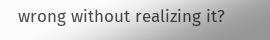wrong without realizing it?